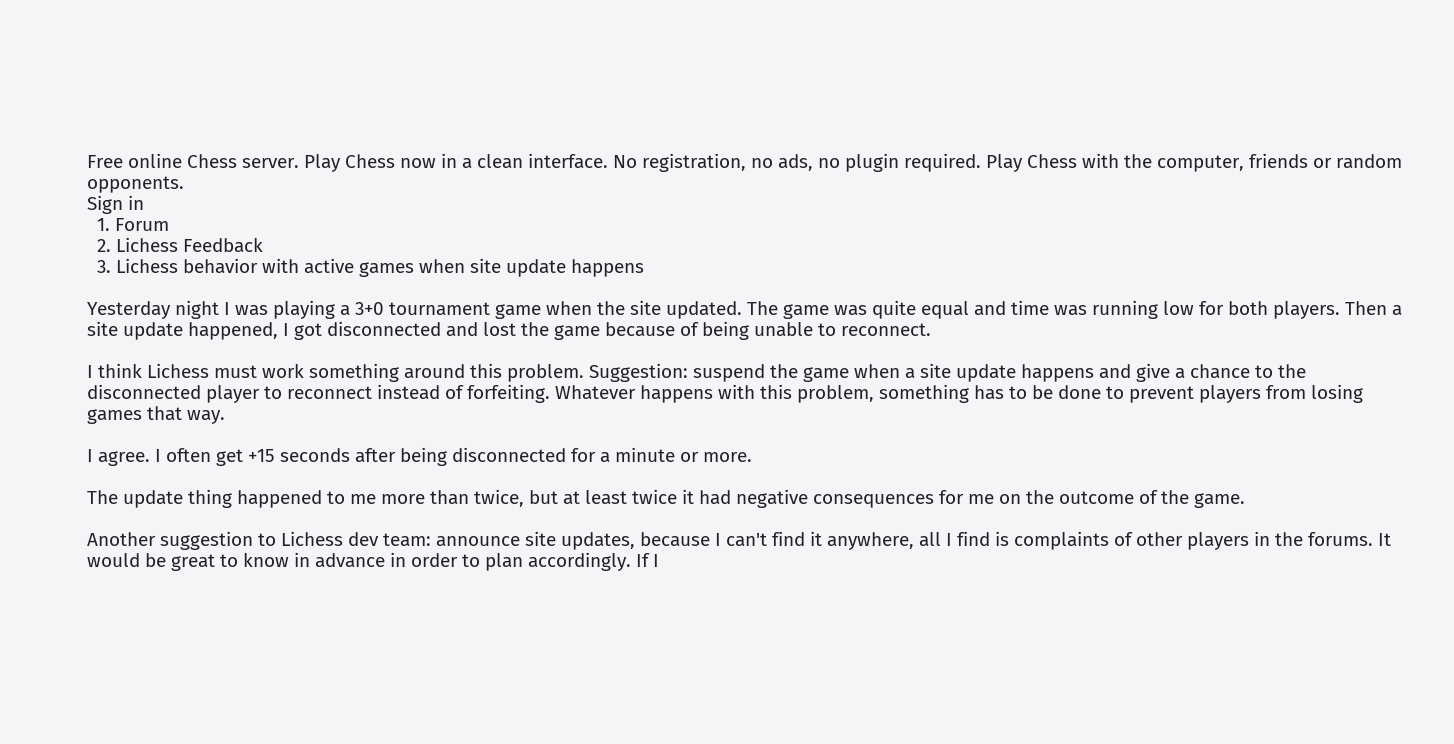Free online Chess server. Play Chess now in a clean interface. No registration, no ads, no plugin required. Play Chess with the computer, friends or random opponents.
Sign in
  1. Forum
  2. Lichess Feedback
  3. Lichess behavior with active games when site update happens

Yesterday night I was playing a 3+0 tournament game when the site updated. The game was quite equal and time was running low for both players. Then a site update happened, I got disconnected and lost the game because of being unable to reconnect.

I think Lichess must work something around this problem. Suggestion: suspend the game when a site update happens and give a chance to the disconnected player to reconnect instead of forfeiting. Whatever happens with this problem, something has to be done to prevent players from losing games that way.

I agree. I often get +15 seconds after being disconnected for a minute or more.

The update thing happened to me more than twice, but at least twice it had negative consequences for me on the outcome of the game.

Another suggestion to Lichess dev team: announce site updates, because I can't find it anywhere, all I find is complaints of other players in the forums. It would be great to know in advance in order to plan accordingly. If I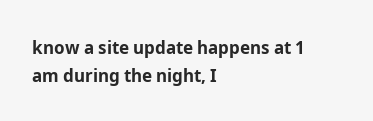know a site update happens at 1 am during the night, I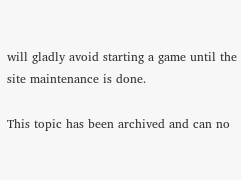will gladly avoid starting a game until the site maintenance is done.

This topic has been archived and can no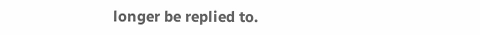longer be replied to.